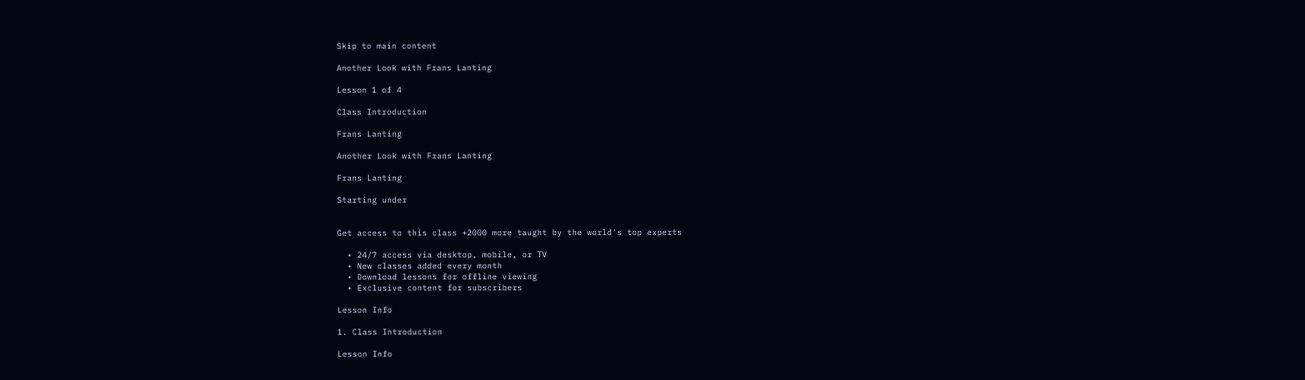Skip to main content

Another Look with Frans Lanting

Lesson 1 of 4

Class Introduction

Frans Lanting

Another Look with Frans Lanting

Frans Lanting

Starting under


Get access to this class +2000 more taught by the world's top experts

  • 24/7 access via desktop, mobile, or TV
  • New classes added every month
  • Download lessons for offline viewing
  • Exclusive content for subscribers

Lesson Info

1. Class Introduction

Lesson Info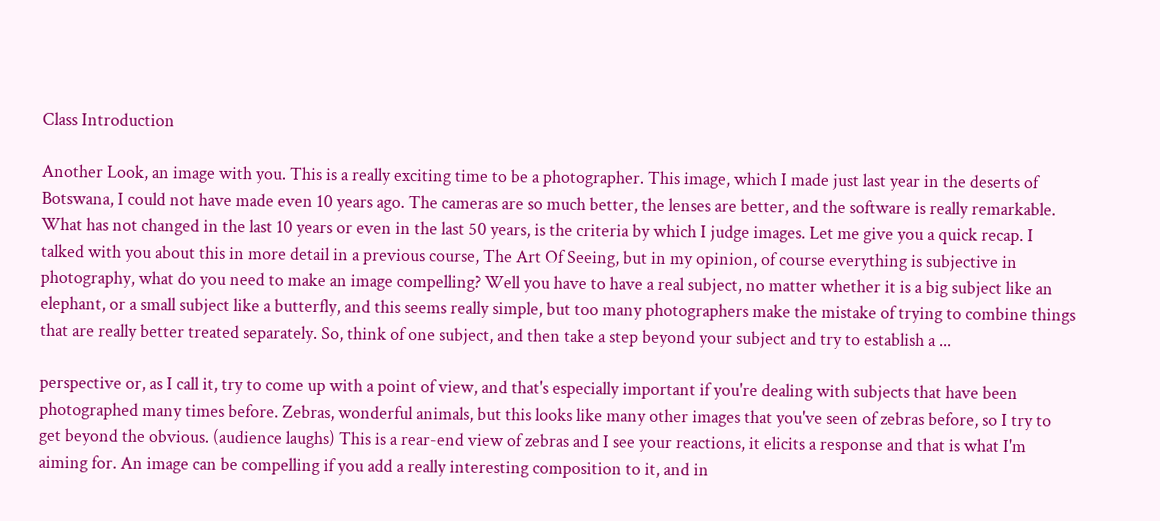Class Introduction

Another Look, an image with you. This is a really exciting time to be a photographer. This image, which I made just last year in the deserts of Botswana, I could not have made even 10 years ago. The cameras are so much better, the lenses are better, and the software is really remarkable. What has not changed in the last 10 years or even in the last 50 years, is the criteria by which I judge images. Let me give you a quick recap. I talked with you about this in more detail in a previous course, The Art Of Seeing, but in my opinion, of course everything is subjective in photography, what do you need to make an image compelling? Well you have to have a real subject, no matter whether it is a big subject like an elephant, or a small subject like a butterfly, and this seems really simple, but too many photographers make the mistake of trying to combine things that are really better treated separately. So, think of one subject, and then take a step beyond your subject and try to establish a ...

perspective or, as I call it, try to come up with a point of view, and that's especially important if you're dealing with subjects that have been photographed many times before. Zebras, wonderful animals, but this looks like many other images that you've seen of zebras before, so I try to get beyond the obvious. (audience laughs) This is a rear-end view of zebras and I see your reactions, it elicits a response and that is what I'm aiming for. An image can be compelling if you add a really interesting composition to it, and in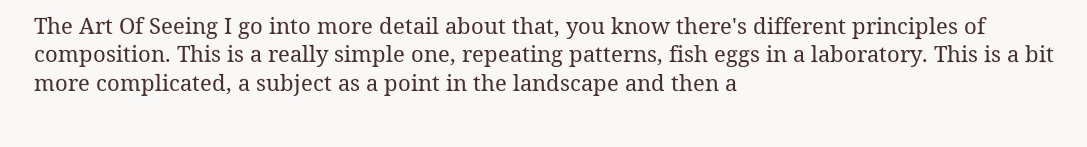The Art Of Seeing I go into more detail about that, you know there's different principles of composition. This is a really simple one, repeating patterns, fish eggs in a laboratory. This is a bit more complicated, a subject as a point in the landscape and then a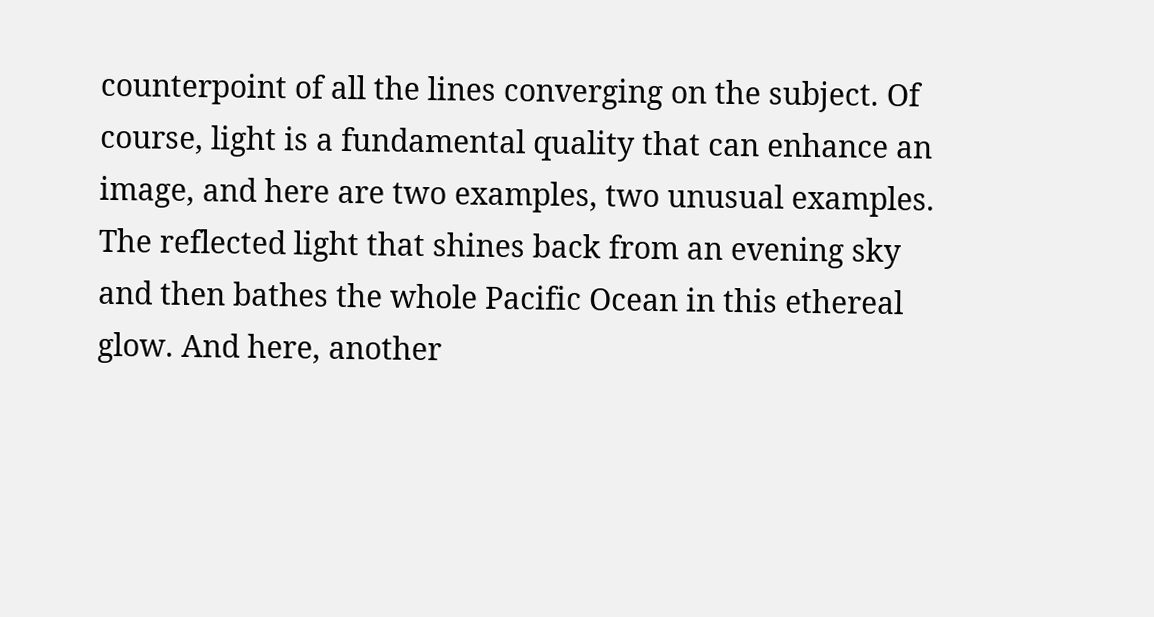counterpoint of all the lines converging on the subject. Of course, light is a fundamental quality that can enhance an image, and here are two examples, two unusual examples. The reflected light that shines back from an evening sky and then bathes the whole Pacific Ocean in this ethereal glow. And here, another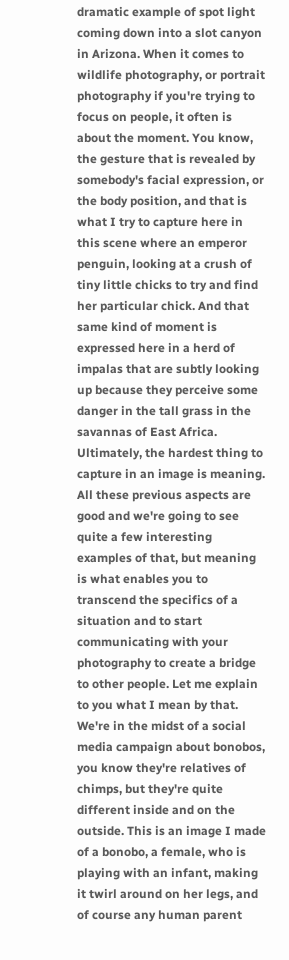dramatic example of spot light coming down into a slot canyon in Arizona. When it comes to wildlife photography, or portrait photography if you're trying to focus on people, it often is about the moment. You know, the gesture that is revealed by somebody's facial expression, or the body position, and that is what I try to capture here in this scene where an emperor penguin, looking at a crush of tiny little chicks to try and find her particular chick. And that same kind of moment is expressed here in a herd of impalas that are subtly looking up because they perceive some danger in the tall grass in the savannas of East Africa. Ultimately, the hardest thing to capture in an image is meaning. All these previous aspects are good and we're going to see quite a few interesting examples of that, but meaning is what enables you to transcend the specifics of a situation and to start communicating with your photography to create a bridge to other people. Let me explain to you what I mean by that. We're in the midst of a social media campaign about bonobos, you know they're relatives of chimps, but they're quite different inside and on the outside. This is an image I made of a bonobo, a female, who is playing with an infant, making it twirl around on her legs, and of course any human parent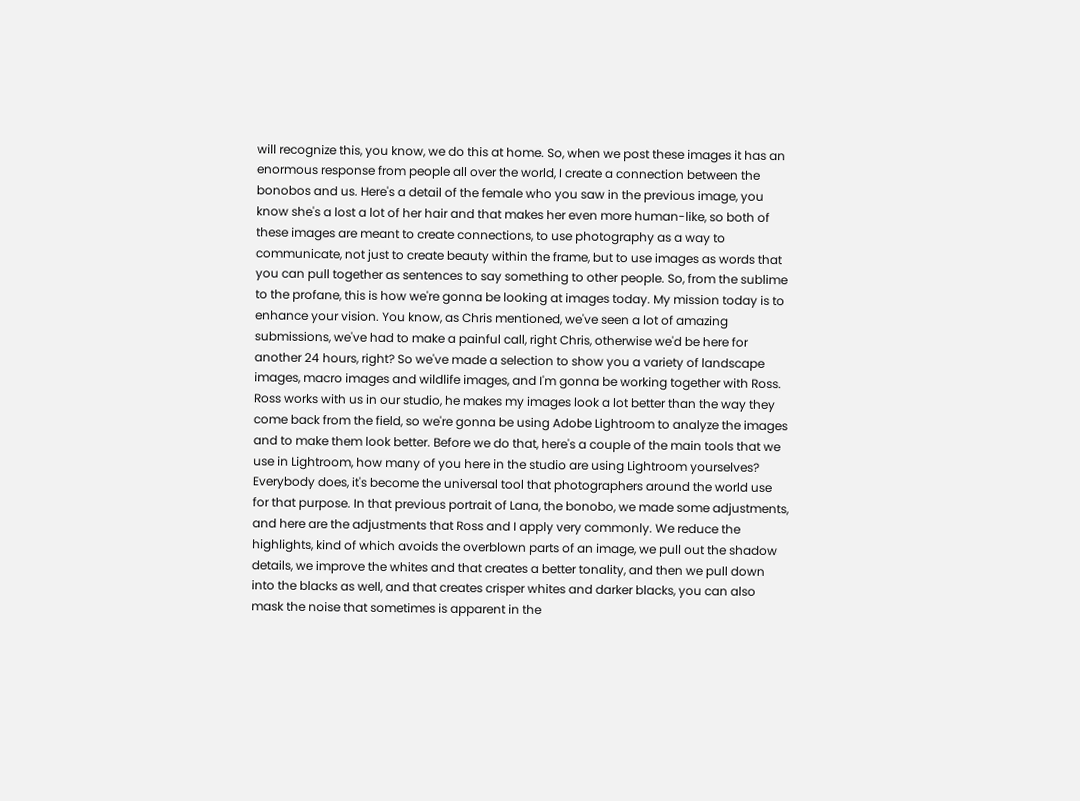will recognize this, you know, we do this at home. So, when we post these images it has an enormous response from people all over the world, I create a connection between the bonobos and us. Here's a detail of the female who you saw in the previous image, you know she's a lost a lot of her hair and that makes her even more human-like, so both of these images are meant to create connections, to use photography as a way to communicate, not just to create beauty within the frame, but to use images as words that you can pull together as sentences to say something to other people. So, from the sublime to the profane, this is how we're gonna be looking at images today. My mission today is to enhance your vision. You know, as Chris mentioned, we've seen a lot of amazing submissions, we've had to make a painful call, right Chris, otherwise we'd be here for another 24 hours, right? So we've made a selection to show you a variety of landscape images, macro images and wildlife images, and I'm gonna be working together with Ross. Ross works with us in our studio, he makes my images look a lot better than the way they come back from the field, so we're gonna be using Adobe Lightroom to analyze the images and to make them look better. Before we do that, here's a couple of the main tools that we use in Lightroom, how many of you here in the studio are using Lightroom yourselves? Everybody does, it's become the universal tool that photographers around the world use for that purpose. In that previous portrait of Lana, the bonobo, we made some adjustments, and here are the adjustments that Ross and I apply very commonly. We reduce the highlights, kind of which avoids the overblown parts of an image, we pull out the shadow details, we improve the whites and that creates a better tonality, and then we pull down into the blacks as well, and that creates crisper whites and darker blacks, you can also mask the noise that sometimes is apparent in the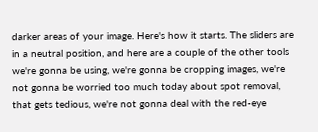darker areas of your image. Here's how it starts. The sliders are in a neutral position, and here are a couple of the other tools we're gonna be using, we're gonna be cropping images, we're not gonna be worried too much today about spot removal, that gets tedious, we're not gonna deal with the red-eye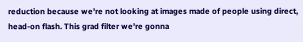reduction because we're not looking at images made of people using direct, head-on flash. This grad filter we're gonna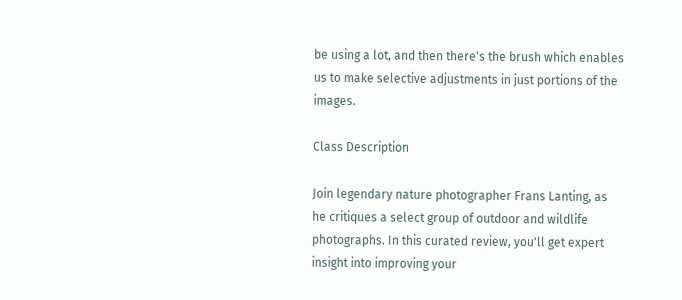be using a lot, and then there's the brush which enables us to make selective adjustments in just portions of the images.

Class Description

Join legendary nature photographer Frans Lanting, as he critiques a select group of outdoor and wildlife photographs. In this curated review, you'll get expert insight into improving your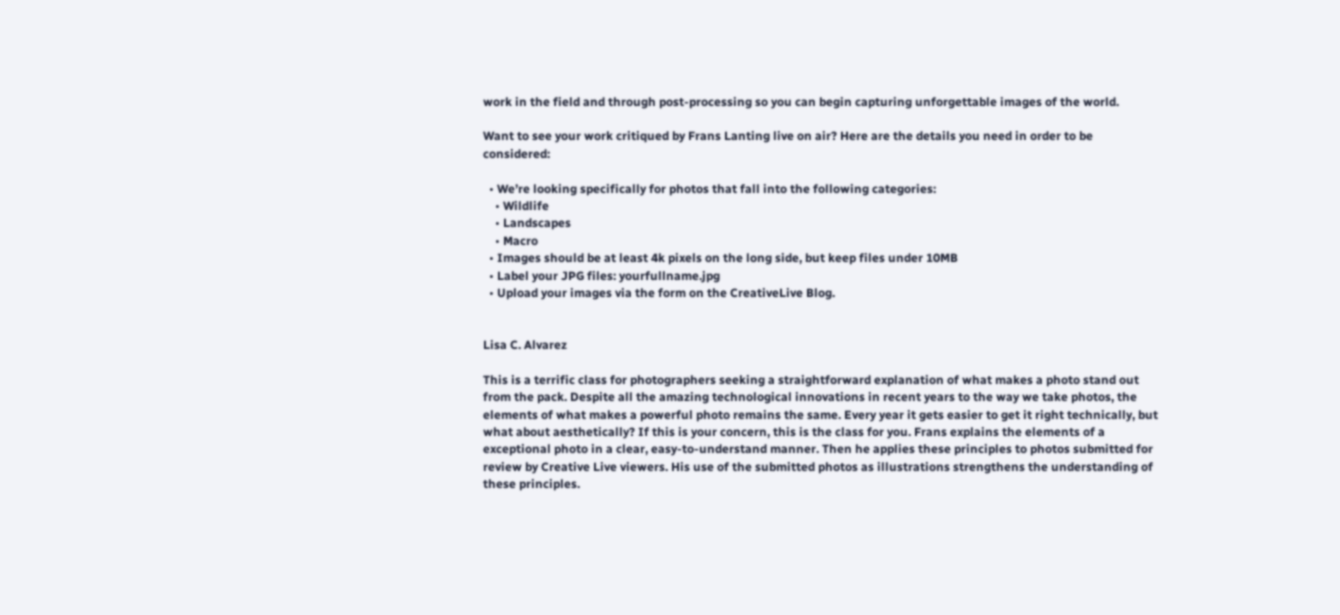work in the field and through post-processing so you can begin capturing unforgettable images of the world.

Want to see your work critiqued by Frans Lanting live on air? Here are the details you need in order to be considered:

  • We’re looking specifically for photos that fall into the following categories:
    • Wildlife
    • Landscapes
    • Macro
  • Images should be at least 4k pixels on the long side, but keep files under 10MB
  • Label your JPG files: yourfullname.jpg
  • Upload your images via the form on the CreativeLive Blog.


Lisa C. Alvarez

This is a terrific class for photographers seeking a straightforward explanation of what makes a photo stand out from the pack. Despite all the amazing technological innovations in recent years to the way we take photos, the elements of what makes a powerful photo remains the same. Every year it gets easier to get it right technically, but what about aesthetically? If this is your concern, this is the class for you. Frans explains the elements of a exceptional photo in a clear, easy-to-understand manner. Then he applies these principles to photos submitted for review by Creative Live viewers. His use of the submitted photos as illustrations strengthens the understanding of these principles.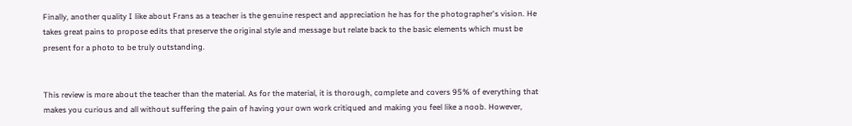Finally, another quality I like about Frans as a teacher is the genuine respect and appreciation he has for the photographer's vision. He takes great pains to propose edits that preserve the original style and message but relate back to the basic elements which must be present for a photo to be truly outstanding.


This review is more about the teacher than the material. As for the material, it is thorough, complete and covers 95% of everything that makes you curious and all without suffering the pain of having your own work critiqued and making you feel like a noob. However,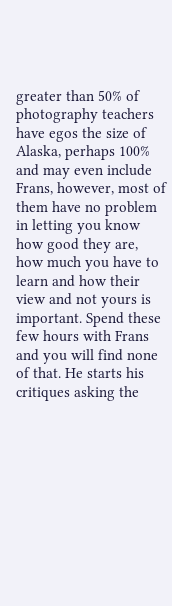greater than 50% of photography teachers have egos the size of Alaska, perhaps 100% and may even include Frans, however, most of them have no problem in letting you know how good they are, how much you have to learn and how their view and not yours is important. Spend these few hours with Frans and you will find none of that. He starts his critiques asking the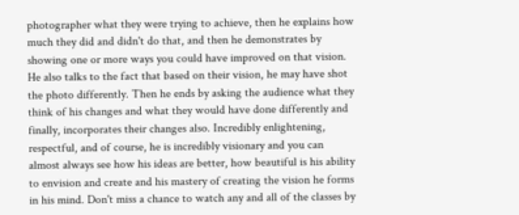photographer what they were trying to achieve, then he explains how much they did and didn't do that, and then he demonstrates by showing one or more ways you could have improved on that vision. He also talks to the fact that based on their vision, he may have shot the photo differently. Then he ends by asking the audience what they think of his changes and what they would have done differently and finally, incorporates their changes also. Incredibly enlightening, respectful, and of course, he is incredibly visionary and you can almost always see how his ideas are better, how beautiful is his ability to envision and create and his mastery of creating the vision he forms in his mind. Don't miss a chance to watch any and all of the classes by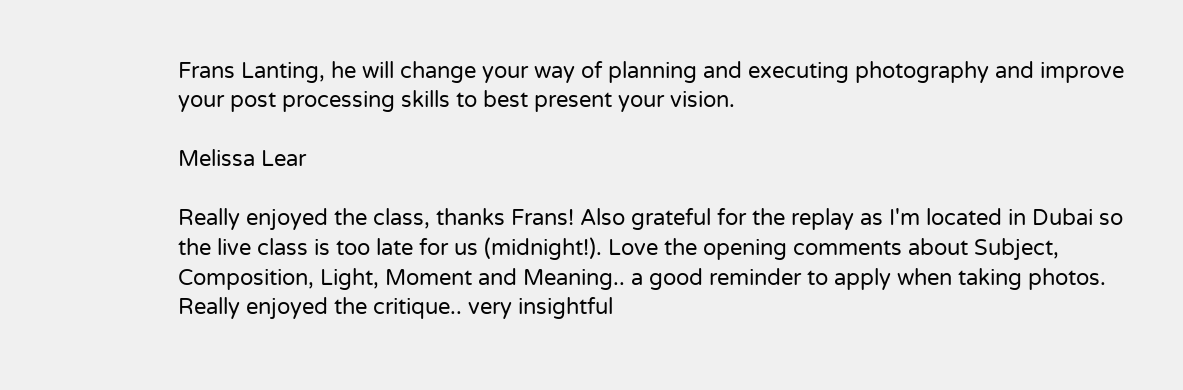Frans Lanting, he will change your way of planning and executing photography and improve your post processing skills to best present your vision.

Melissa Lear

Really enjoyed the class, thanks Frans! Also grateful for the replay as I'm located in Dubai so the live class is too late for us (midnight!). Love the opening comments about Subject, Composition, Light, Moment and Meaning.. a good reminder to apply when taking photos. Really enjoyed the critique.. very insightful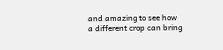and amazing to see how a different crop can bring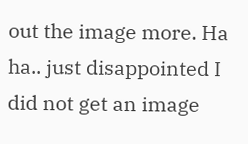out the image more. Ha ha.. just disappointed I did not get an image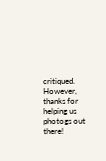critiqued. However, thanks for helping us photogs out there!